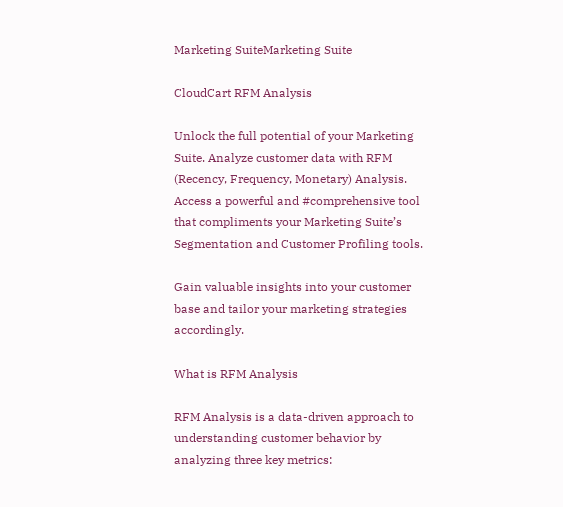Marketing SuiteMarketing Suite

CloudCart RFM Analysis

Unlock the full potential of your Marketing Suite. Analyze customer data with RFM (Recency, Frequency, Monetary) Analysis. Access a powerful and #comprehensive tool that compliments your Marketing Suite’s Segmentation and Customer Profiling tools.

Gain valuable insights into your customer base and tailor your marketing strategies accordingly.

What is RFM Analysis

RFM Analysis is a data-driven approach to understanding customer behavior by analyzing three key metrics: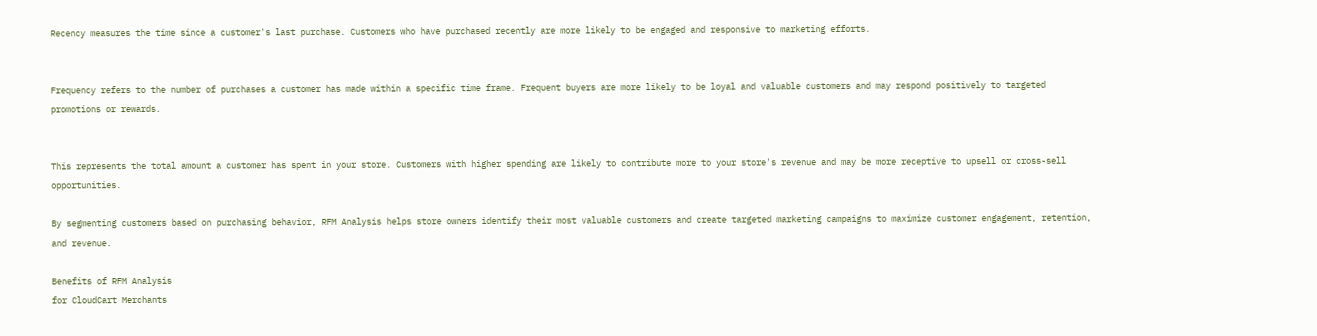Recency measures the time since a customer's last purchase. Customers who have purchased recently are more likely to be engaged and responsive to marketing efforts.


Frequency refers to the number of purchases a customer has made within a specific time frame. Frequent buyers are more likely to be loyal and valuable customers and may respond positively to targeted promotions or rewards.


This represents the total amount a customer has spent in your store. Customers with higher spending are likely to contribute more to your store's revenue and may be more receptive to upsell or cross-sell opportunities.

By segmenting customers based on purchasing behavior, RFM Analysis helps store owners identify their most valuable customers and create targeted marketing campaigns to maximize customer engagement, retention, and revenue.

Benefits of RFM Analysis
for CloudCart Merchants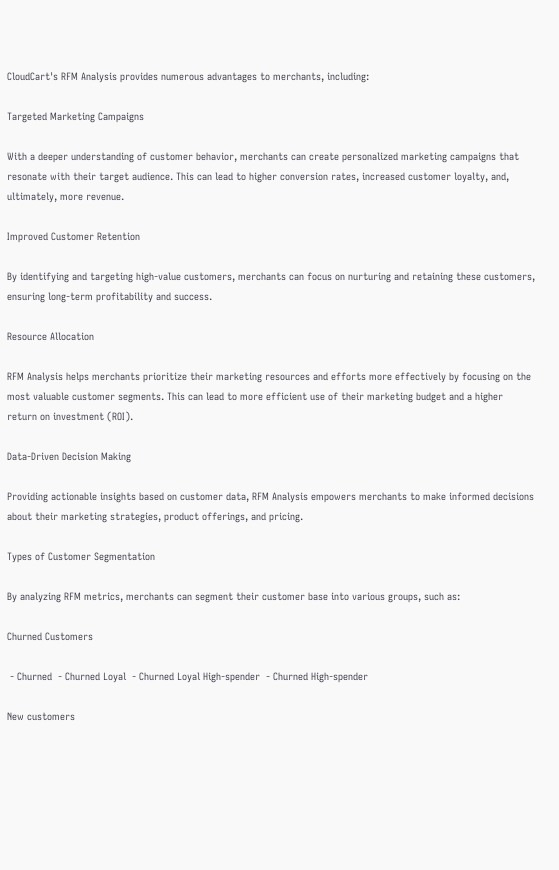CloudCart's RFM Analysis provides numerous advantages to merchants, including:

Targeted Marketing Campaigns

With a deeper understanding of customer behavior, merchants can create personalized marketing campaigns that resonate with their target audience. This can lead to higher conversion rates, increased customer loyalty, and, ultimately, more revenue.

Improved Customer Retention

By identifying and targeting high-value customers, merchants can focus on nurturing and retaining these customers, ensuring long-term profitability and success.

Resource Allocation

RFM Analysis helps merchants prioritize their marketing resources and efforts more effectively by focusing on the most valuable customer segments. This can lead to more efficient use of their marketing budget and a higher return on investment (ROI).

Data-Driven Decision Making

Providing actionable insights based on customer data, RFM Analysis empowers merchants to make informed decisions about their marketing strategies, product offerings, and pricing.

Types of Customer Segmentation

By analyzing RFM metrics, merchants can segment their customer base into various groups, such as:

Churned Customers

 - Churned  - Churned Loyal  - Churned Loyal High-spender  - Churned High-spender

New customers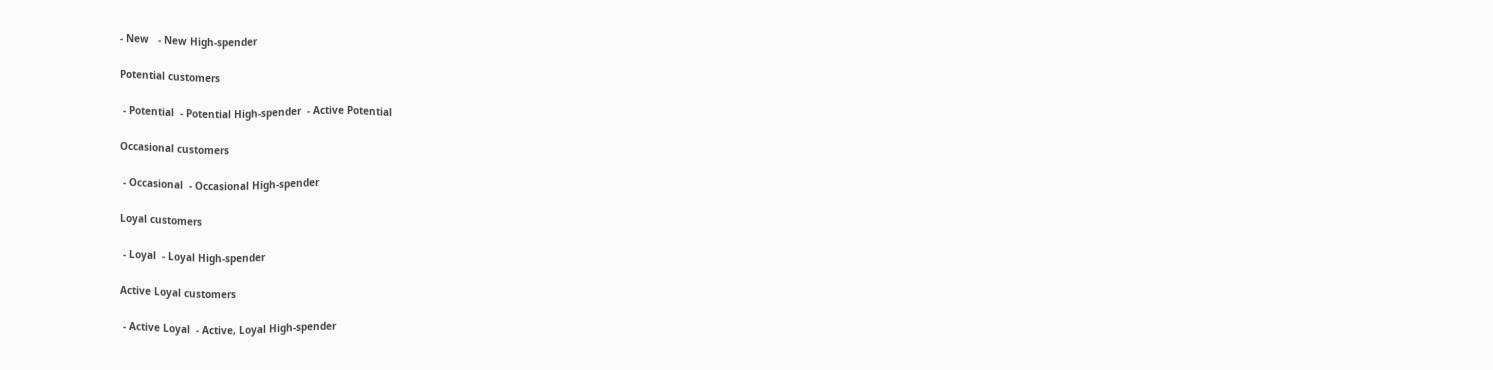- New   - New High-spender

Potential customers

 - Potential  - Potential High-spender  - Active Potential

Occasional customers

 - Occasional  - Occasional High-spender

Loyal customers

 - Loyal  - Loyal High-spender

Active Loyal customers

 - Active Loyal  - Active, Loyal High-spender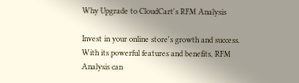Why Upgrade to CloudCart's RFM Analysis

Invest in your online store's growth and success. With its powerful features and benefits, RFM Analysis can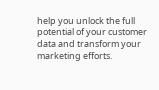help you unlock the full potential of your customer data and transform your marketing efforts.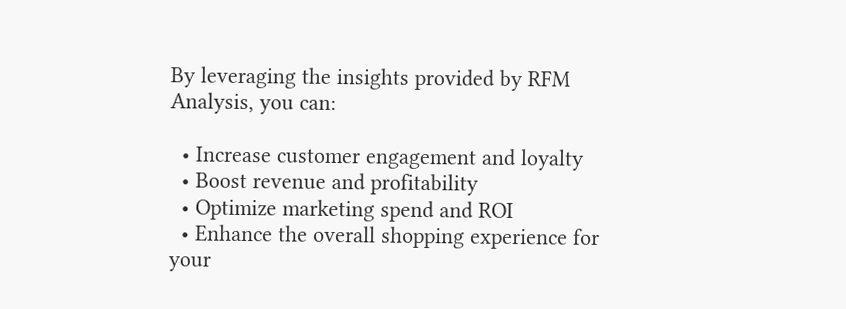By leveraging the insights provided by RFM Analysis, you can:

  • Increase customer engagement and loyalty
  • Boost revenue and profitability
  • Optimize marketing spend and ROI
  • Enhance the overall shopping experience for your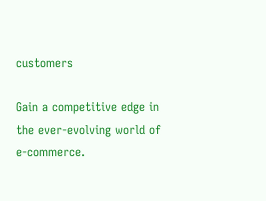customers

Gain a competitive edge in the ever-evolving world of e-commerce.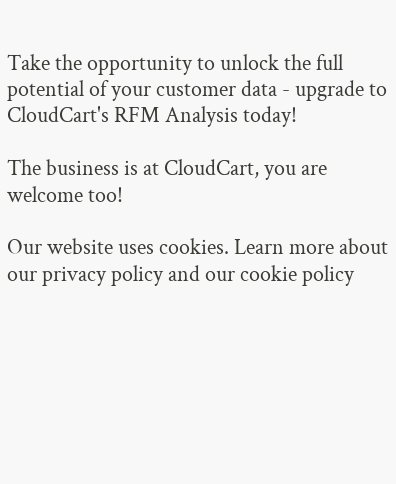Take the opportunity to unlock the full potential of your customer data - upgrade to CloudCart's RFM Analysis today!

The business is at CloudCart, you are
welcome too!

Our website uses cookies. Learn more about our privacy policy and our cookie policy